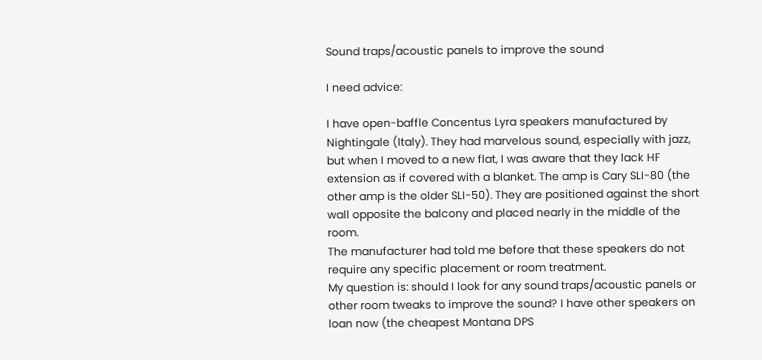Sound traps/acoustic panels to improve the sound

I need advice:

I have open-baffle Concentus Lyra speakers manufactured by Nightingale (Italy). They had marvelous sound, especially with jazz, but when I moved to a new flat, I was aware that they lack HF extension as if covered with a blanket. The amp is Cary SLI-80 (the other amp is the older SLI-50). They are positioned against the short wall opposite the balcony and placed nearly in the middle of the room.
The manufacturer had told me before that these speakers do not require any specific placement or room treatment.
My question is: should I look for any sound traps/acoustic panels or other room tweaks to improve the sound? I have other speakers on loan now (the cheapest Montana DPS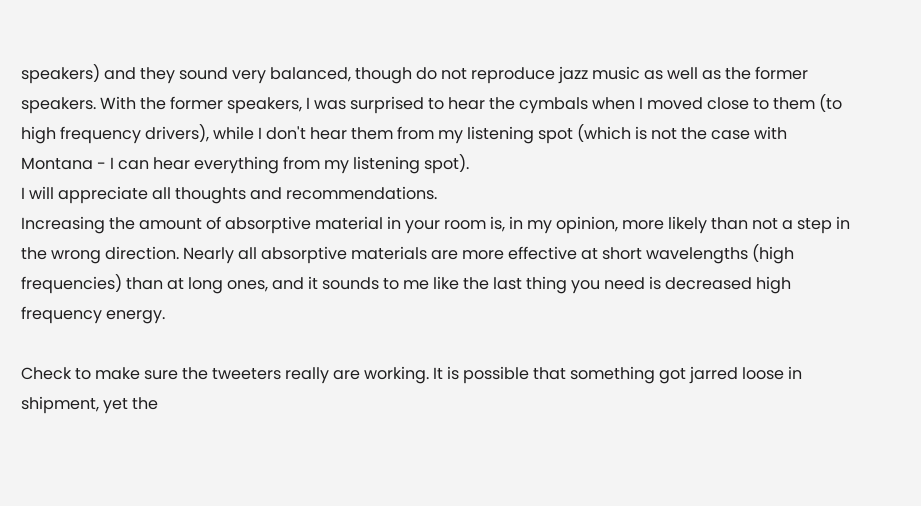speakers) and they sound very balanced, though do not reproduce jazz music as well as the former speakers. With the former speakers, I was surprised to hear the cymbals when I moved close to them (to high frequency drivers), while I don't hear them from my listening spot (which is not the case with Montana - I can hear everything from my listening spot).
I will appreciate all thoughts and recommendations.
Increasing the amount of absorptive material in your room is, in my opinion, more likely than not a step in the wrong direction. Nearly all absorptive materials are more effective at short wavelengths (high frequencies) than at long ones, and it sounds to me like the last thing you need is decreased high frequency energy.

Check to make sure the tweeters really are working. It is possible that something got jarred loose in shipment, yet the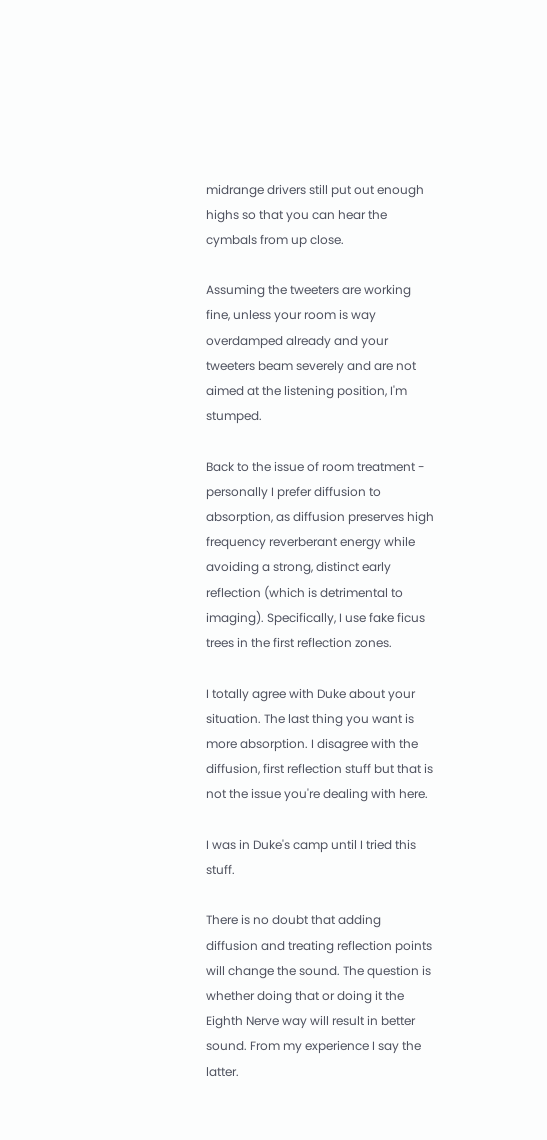midrange drivers still put out enough highs so that you can hear the cymbals from up close.

Assuming the tweeters are working fine, unless your room is way overdamped already and your tweeters beam severely and are not aimed at the listening position, I'm stumped.

Back to the issue of room treatment - personally I prefer diffusion to absorption, as diffusion preserves high frequency reverberant energy while avoiding a strong, distinct early reflection (which is detrimental to imaging). Specifically, I use fake ficus trees in the first reflection zones.

I totally agree with Duke about your situation. The last thing you want is more absorption. I disagree with the diffusion, first reflection stuff but that is not the issue you're dealing with here.

I was in Duke's camp until I tried this stuff.

There is no doubt that adding diffusion and treating reflection points will change the sound. The question is whether doing that or doing it the Eighth Nerve way will result in better sound. From my experience I say the latter.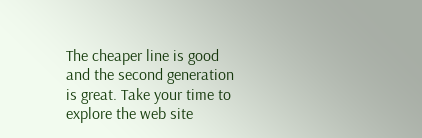The cheaper line is good and the second generation is great. Take your time to explore the web site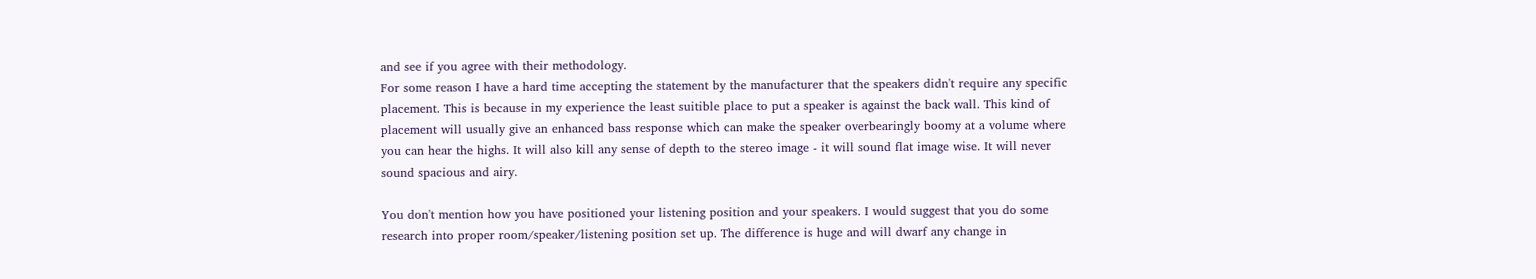and see if you agree with their methodology.
For some reason I have a hard time accepting the statement by the manufacturer that the speakers didn't require any specific placement. This is because in my experience the least suitible place to put a speaker is against the back wall. This kind of placement will usually give an enhanced bass response which can make the speaker overbearingly boomy at a volume where you can hear the highs. It will also kill any sense of depth to the stereo image - it will sound flat image wise. It will never sound spacious and airy.

You don't mention how you have positioned your listening position and your speakers. I would suggest that you do some research into proper room/speaker/listening position set up. The difference is huge and will dwarf any change in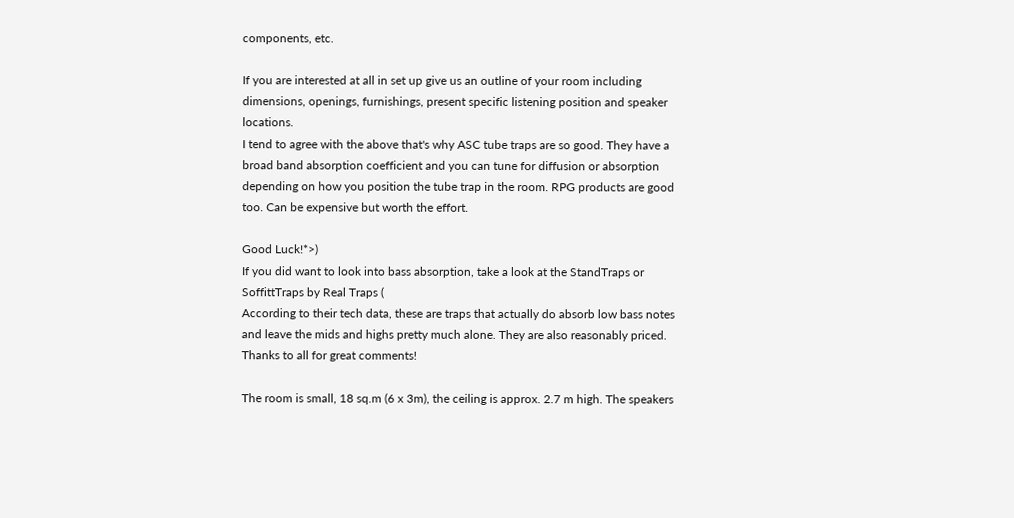components, etc.

If you are interested at all in set up give us an outline of your room including dimensions, openings, furnishings, present specific listening position and speaker locations.
I tend to agree with the above that's why ASC tube traps are so good. They have a broad band absorption coefficient and you can tune for diffusion or absorption depending on how you position the tube trap in the room. RPG products are good too. Can be expensive but worth the effort.

Good Luck!*>)
If you did want to look into bass absorption, take a look at the StandTraps or SoffittTraps by Real Traps (
According to their tech data, these are traps that actually do absorb low bass notes and leave the mids and highs pretty much alone. They are also reasonably priced.
Thanks to all for great comments!

The room is small, 18 sq.m (6 x 3m), the ceiling is approx. 2.7 m high. The speakers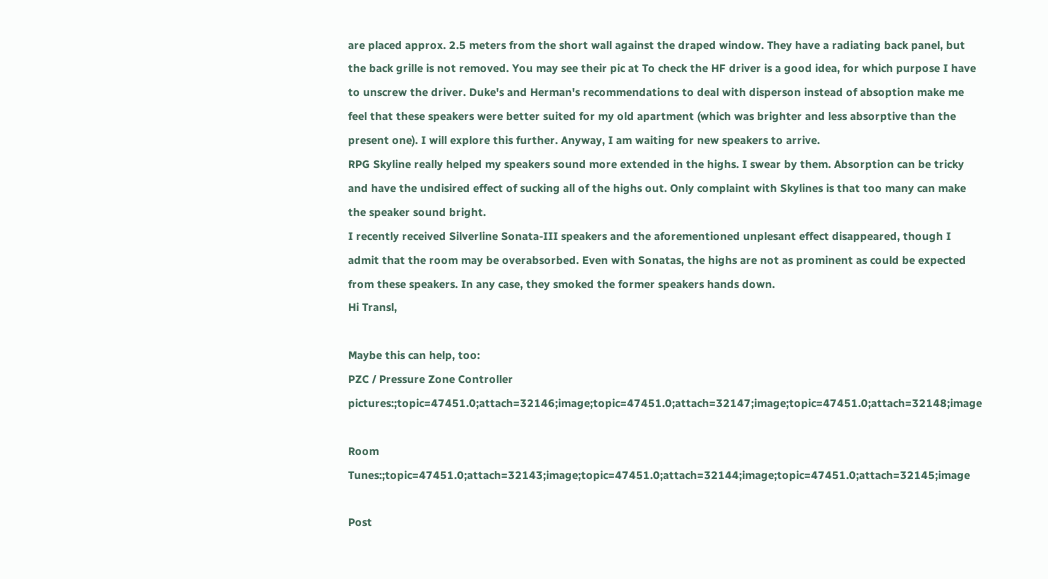are placed approx. 2.5 meters from the short wall against the draped window. They have a radiating back panel, but the back grille is not removed. You may see their pic at To check the HF driver is a good idea, for which purpose I have to unscrew the driver. Duke's and Herman's recommendations to deal with disperson instead of absoption make me feel that these speakers were better suited for my old apartment (which was brighter and less absorptive than the present one). I will explore this further. Anyway, I am waiting for new speakers to arrive.
RPG Skyline really helped my speakers sound more extended in the highs. I swear by them. Absorption can be tricky and have the undisired effect of sucking all of the highs out. Only complaint with Skylines is that too many can make the speaker sound bright.
I recently received Silverline Sonata-III speakers and the aforementioned unplesant effect disappeared, though I admit that the room may be overabsorbed. Even with Sonatas, the highs are not as prominent as could be expected from these speakers. In any case, they smoked the former speakers hands down.
Hi Transl,

Maybe this can help, too:
PZC / Pressure Zone Controller pictures:;topic=47451.0;attach=32146;image;topic=47451.0;attach=32147;image;topic=47451.0;attach=32148;image

Room Tunes:;topic=47451.0;attach=32143;image;topic=47451.0;attach=32144;image;topic=47451.0;attach=32145;image

Post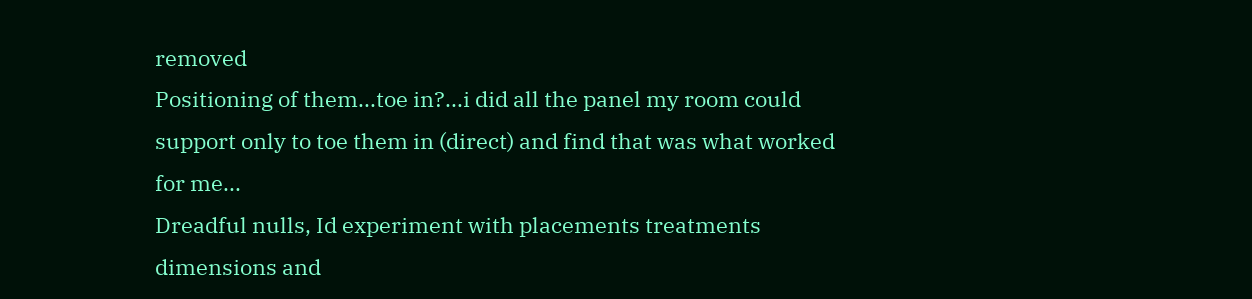removed
Positioning of them...toe in?...i did all the panel my room could support only to toe them in (direct) and find that was what worked for me...
Dreadful nulls, Id experiment with placements treatments dimensions and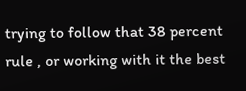trying to follow that 38 percent rule , or working with it the best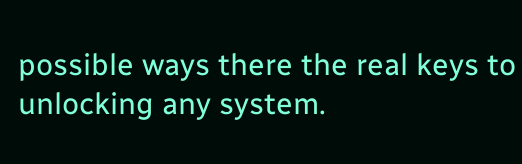possible ways there the real keys to unlocking any system.